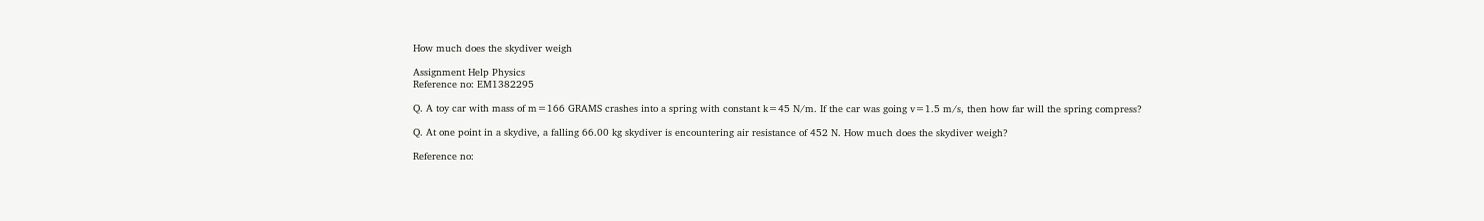How much does the skydiver weigh

Assignment Help Physics
Reference no: EM1382295

Q. A toy car with mass of m=166 GRAMS crashes into a spring with constant k=45 N/m. If the car was going v=1.5 m/s, then how far will the spring compress?

Q. At one point in a skydive, a falling 66.00 kg skydiver is encountering air resistance of 452 N. How much does the skydiver weigh?

Reference no: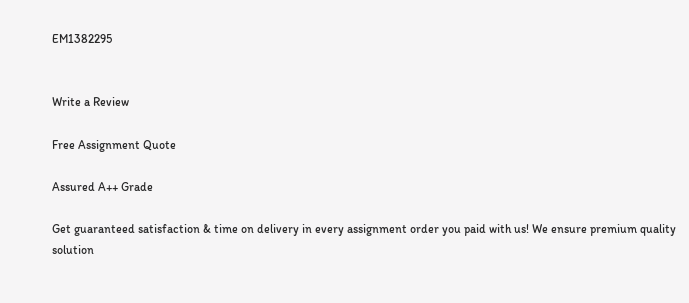EM1382295


Write a Review

Free Assignment Quote

Assured A++ Grade

Get guaranteed satisfaction & time on delivery in every assignment order you paid with us! We ensure premium quality solution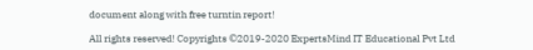document along with free turntin report!

All rights reserved! Copyrights ©2019-2020 ExpertsMind IT Educational Pvt Ltd